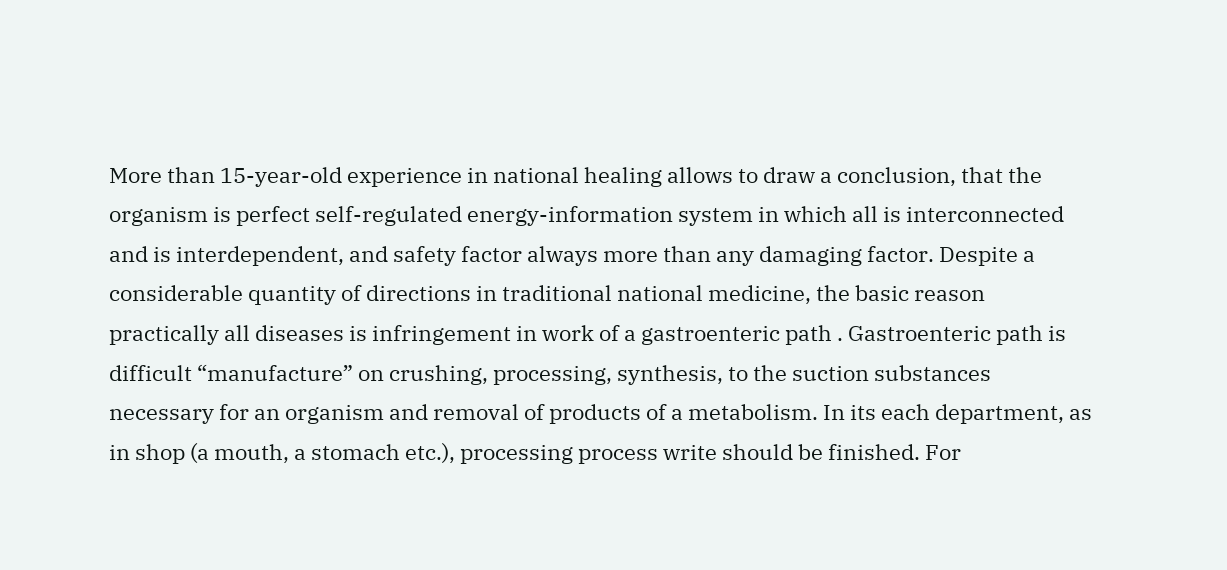More than 15-year-old experience in national healing allows to draw a conclusion, that the organism is perfect self-regulated energy-information system in which all is interconnected and is interdependent, and safety factor always more than any damaging factor. Despite a considerable quantity of directions in traditional national medicine, the basic reason practically all diseases is infringement in work of a gastroenteric path . Gastroenteric path is difficult “manufacture” on crushing, processing, synthesis, to the suction substances necessary for an organism and removal of products of a metabolism. In its each department, as in shop (a mouth, a stomach etc.), processing process write should be finished. For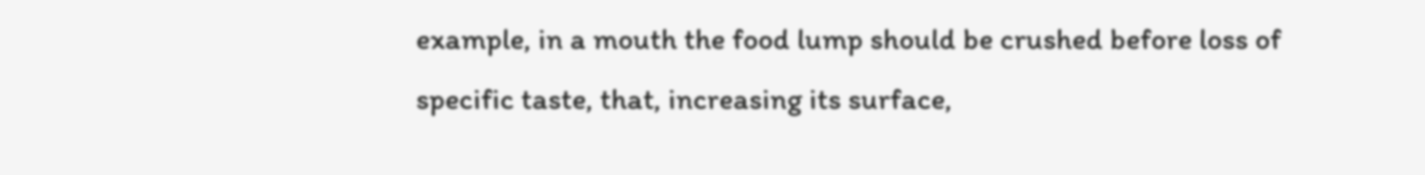example, in a mouth the food lump should be crushed before loss of specific taste, that, increasing its surface,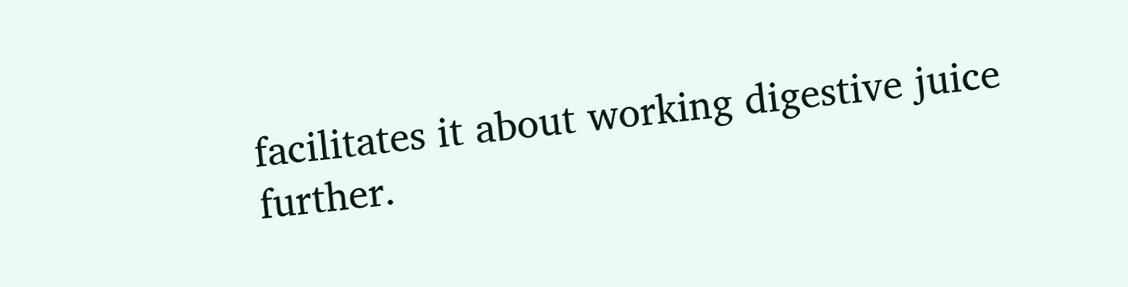facilitates it about working digestive juice further.